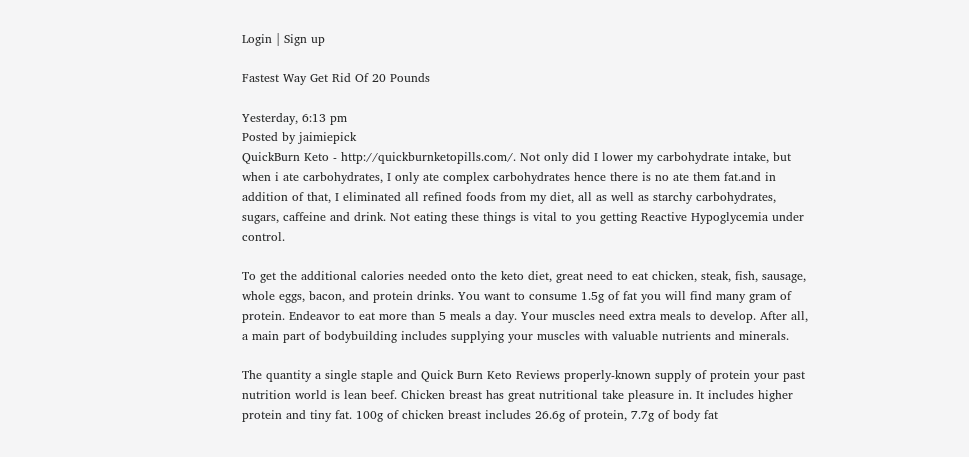Login | Sign up

Fastest Way Get Rid Of 20 Pounds

Yesterday, 6:13 pm
Posted by jaimiepick
QuickBurn Keto - http://quickburnketopills.com/. Not only did I lower my carbohydrate intake, but when i ate carbohydrates, I only ate complex carbohydrates hence there is no ate them fat.and in addition of that, I eliminated all refined foods from my diet, all as well as starchy carbohydrates, sugars, caffeine and drink. Not eating these things is vital to you getting Reactive Hypoglycemia under control.

To get the additional calories needed onto the keto diet, great need to eat chicken, steak, fish, sausage, whole eggs, bacon, and protein drinks. You want to consume 1.5g of fat you will find many gram of protein. Endeavor to eat more than 5 meals a day. Your muscles need extra meals to develop. After all, a main part of bodybuilding includes supplying your muscles with valuable nutrients and minerals.

The quantity a single staple and Quick Burn Keto Reviews properly-known supply of protein your past nutrition world is lean beef. Chicken breast has great nutritional take pleasure in. It includes higher protein and tiny fat. 100g of chicken breast includes 26.6g of protein, 7.7g of body fat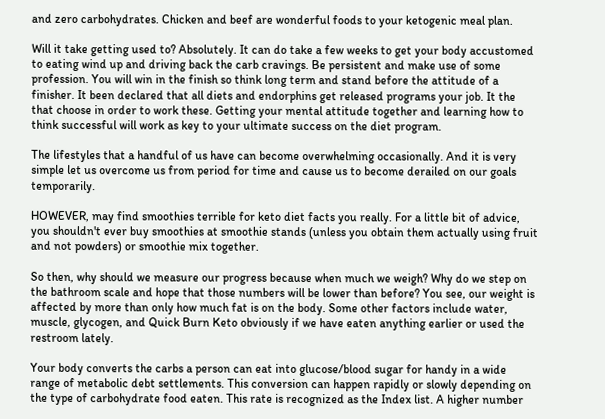and zero carbohydrates. Chicken and beef are wonderful foods to your ketogenic meal plan.

Will it take getting used to? Absolutely. It can do take a few weeks to get your body accustomed to eating wind up and driving back the carb cravings. Be persistent and make use of some profession. You will win in the finish so think long term and stand before the attitude of a finisher. It been declared that all diets and endorphins get released programs your job. It the that choose in order to work these. Getting your mental attitude together and learning how to think successful will work as key to your ultimate success on the diet program.

The lifestyles that a handful of us have can become overwhelming occasionally. And it is very simple let us overcome us from period for time and cause us to become derailed on our goals temporarily.

HOWEVER, may find smoothies terrible for keto diet facts you really. For a little bit of advice, you shouldn't ever buy smoothies at smoothie stands (unless you obtain them actually using fruit and not powders) or smoothie mix together.

So then, why should we measure our progress because when much we weigh? Why do we step on the bathroom scale and hope that those numbers will be lower than before? You see, our weight is affected by more than only how much fat is on the body. Some other factors include water, muscle, glycogen, and Quick Burn Keto obviously if we have eaten anything earlier or used the restroom lately.

Your body converts the carbs a person can eat into glucose/blood sugar for handy in a wide range of metabolic debt settlements. This conversion can happen rapidly or slowly depending on the type of carbohydrate food eaten. This rate is recognized as the Index list. A higher number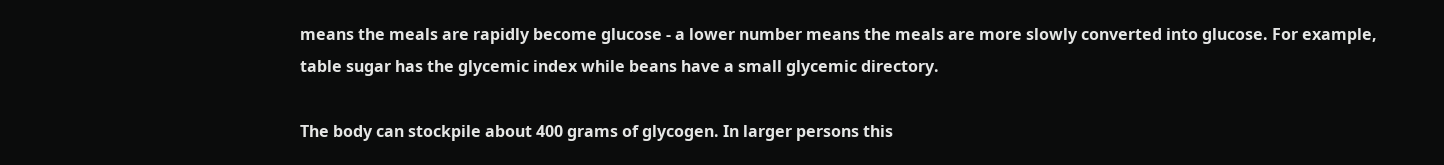means the meals are rapidly become glucose - a lower number means the meals are more slowly converted into glucose. For example, table sugar has the glycemic index while beans have a small glycemic directory.

The body can stockpile about 400 grams of glycogen. In larger persons this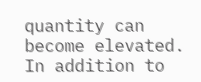quantity can become elevated. In addition to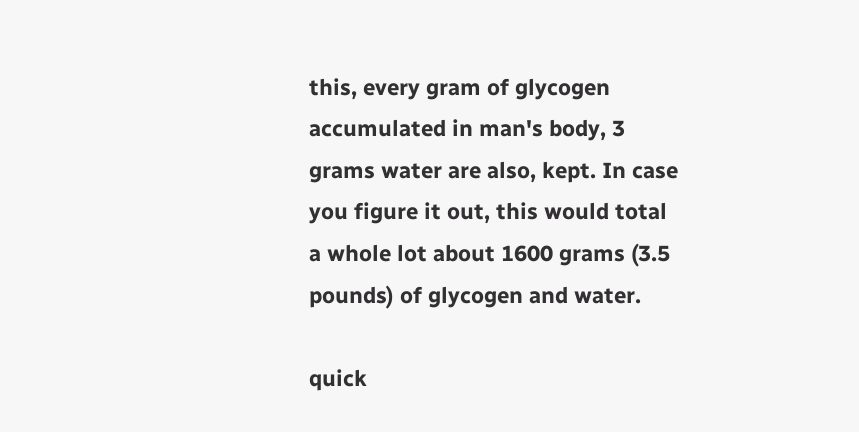this, every gram of glycogen accumulated in man's body, 3 grams water are also, kept. In case you figure it out, this would total a whole lot about 1600 grams (3.5 pounds) of glycogen and water.

quick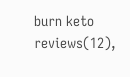burn keto reviews(12),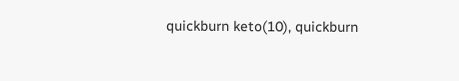quickburn keto(10), quickburn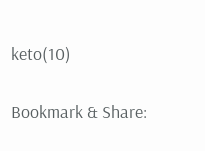keto(10)

Bookmark & Share: